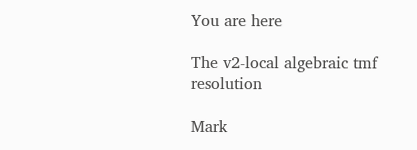You are here

The v2-local algebraic tmf resolution

Mark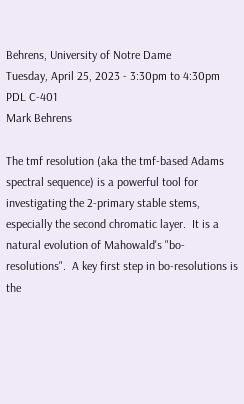Behrens, University of Notre Dame
Tuesday, April 25, 2023 - 3:30pm to 4:30pm
PDL C-401
Mark Behrens

The tmf resolution (aka the tmf-based Adams spectral sequence) is a powerful tool for investigating the 2-primary stable stems, especially the second chromatic layer.  It is a natural evolution of Mahowald's "bo-resolutions".  A key first step in bo-resolutions is the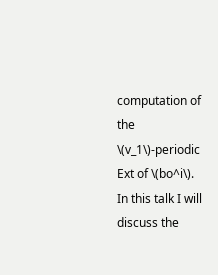computation of the \(v_1\)-periodic Ext of \(bo^i\).  In this talk I will discuss the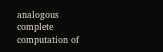analogous complete computation of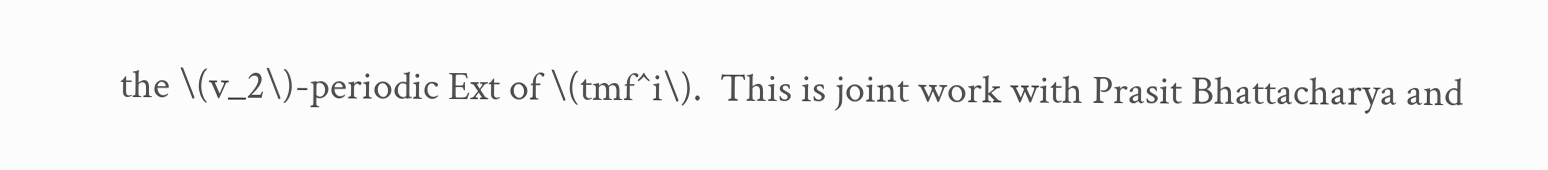the \(v_2\)-periodic Ext of \(tmf^i\).  This is joint work with Prasit Bhattacharya and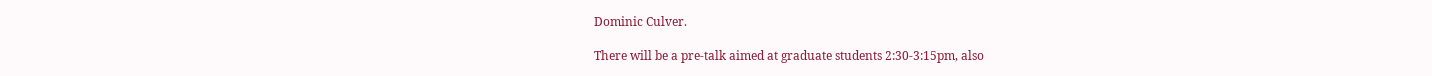Dominic Culver.

There will be a pre-talk aimed at graduate students 2:30-3:15pm, also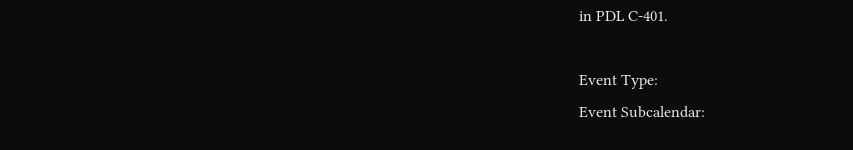in PDL C-401.

Event Type:
Event Subcalendar: